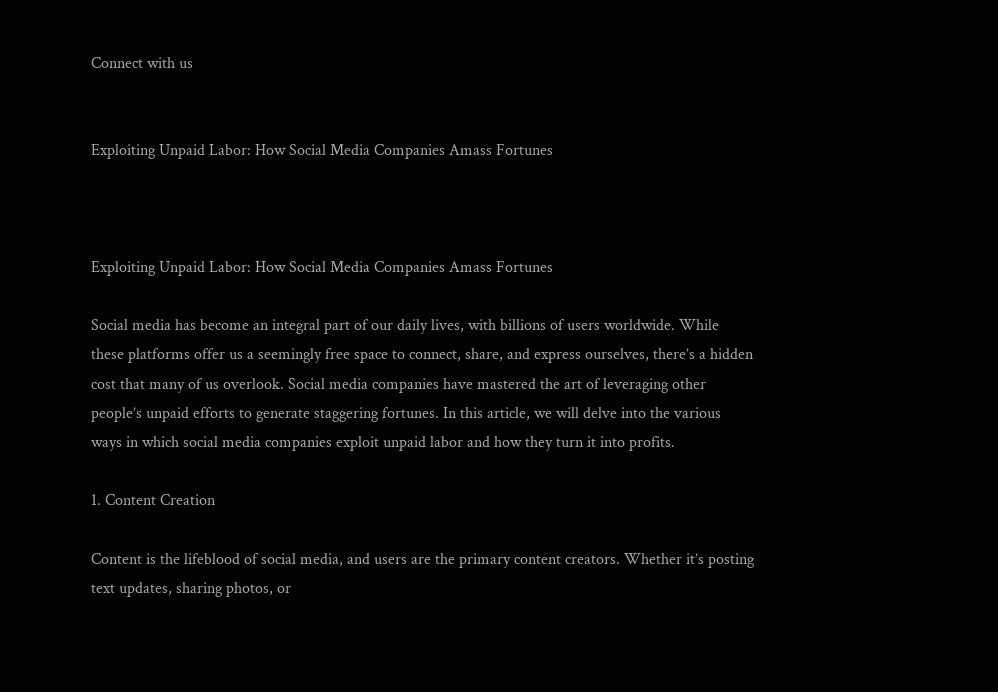Connect with us


Exploiting Unpaid Labor: How Social Media Companies Amass Fortunes



Exploiting Unpaid Labor: How Social Media Companies Amass Fortunes

Social media has become an integral part of our daily lives, with billions of users worldwide. While these platforms offer us a seemingly free space to connect, share, and express ourselves, there’s a hidden cost that many of us overlook. Social media companies have mastered the art of leveraging other people’s unpaid efforts to generate staggering fortunes. In this article, we will delve into the various ways in which social media companies exploit unpaid labor and how they turn it into profits.

1. Content Creation

Content is the lifeblood of social media, and users are the primary content creators. Whether it’s posting text updates, sharing photos, or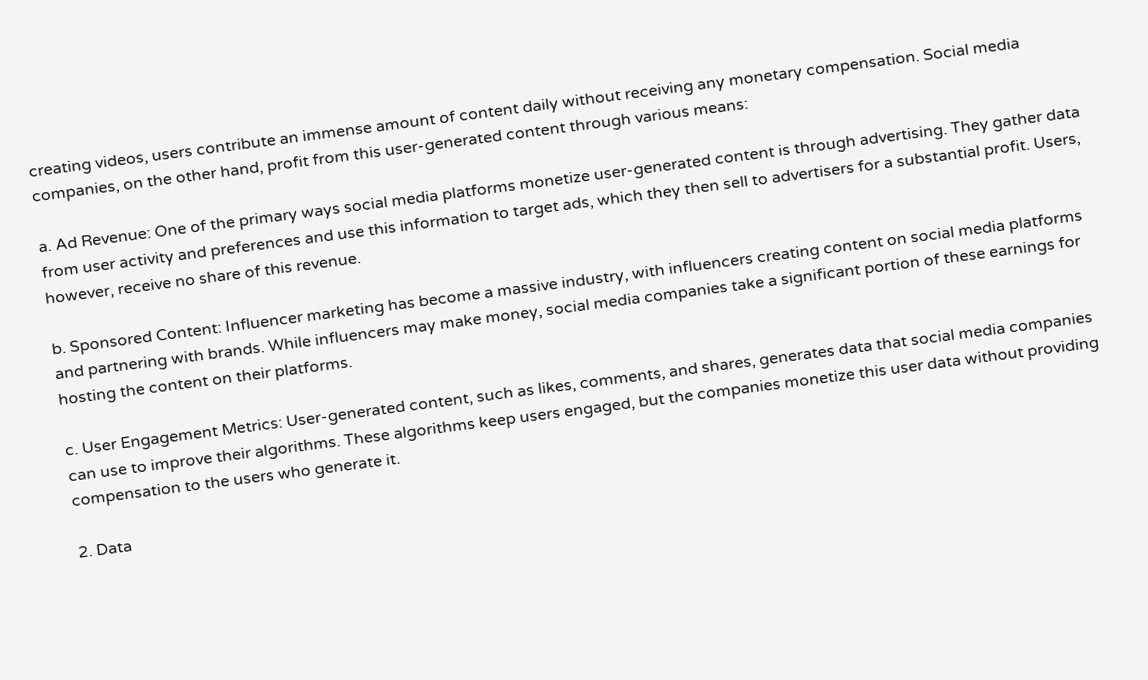creating videos, users contribute an immense amount of content daily without receiving any monetary compensation. Social media companies, on the other hand, profit from this user-generated content through various means:

a. Ad Revenue: One of the primary ways social media platforms monetize user-generated content is through advertising. They gather data from user activity and preferences and use this information to target ads, which they then sell to advertisers for a substantial profit. Users, however, receive no share of this revenue.

b. Sponsored Content: Influencer marketing has become a massive industry, with influencers creating content on social media platforms and partnering with brands. While influencers may make money, social media companies take a significant portion of these earnings for hosting the content on their platforms.

c. User Engagement Metrics: User-generated content, such as likes, comments, and shares, generates data that social media companies can use to improve their algorithms. These algorithms keep users engaged, but the companies monetize this user data without providing compensation to the users who generate it.

2. Data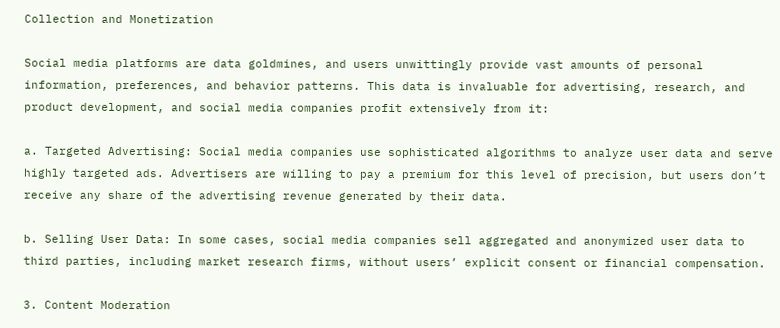Collection and Monetization

Social media platforms are data goldmines, and users unwittingly provide vast amounts of personal information, preferences, and behavior patterns. This data is invaluable for advertising, research, and product development, and social media companies profit extensively from it:

a. Targeted Advertising: Social media companies use sophisticated algorithms to analyze user data and serve highly targeted ads. Advertisers are willing to pay a premium for this level of precision, but users don’t receive any share of the advertising revenue generated by their data.

b. Selling User Data: In some cases, social media companies sell aggregated and anonymized user data to third parties, including market research firms, without users’ explicit consent or financial compensation.

3. Content Moderation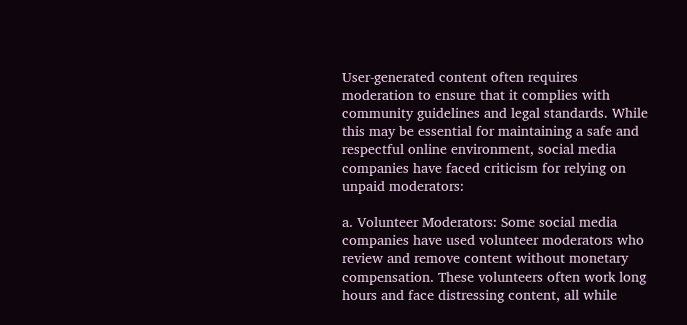User-generated content often requires moderation to ensure that it complies with community guidelines and legal standards. While this may be essential for maintaining a safe and respectful online environment, social media companies have faced criticism for relying on unpaid moderators:

a. Volunteer Moderators: Some social media companies have used volunteer moderators who review and remove content without monetary compensation. These volunteers often work long hours and face distressing content, all while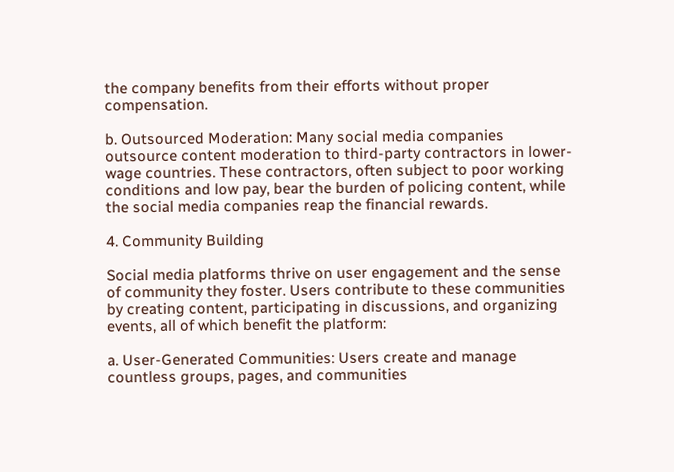the company benefits from their efforts without proper compensation.

b. Outsourced Moderation: Many social media companies outsource content moderation to third-party contractors in lower-wage countries. These contractors, often subject to poor working conditions and low pay, bear the burden of policing content, while the social media companies reap the financial rewards.

4. Community Building

Social media platforms thrive on user engagement and the sense of community they foster. Users contribute to these communities by creating content, participating in discussions, and organizing events, all of which benefit the platform:

a. User-Generated Communities: Users create and manage countless groups, pages, and communities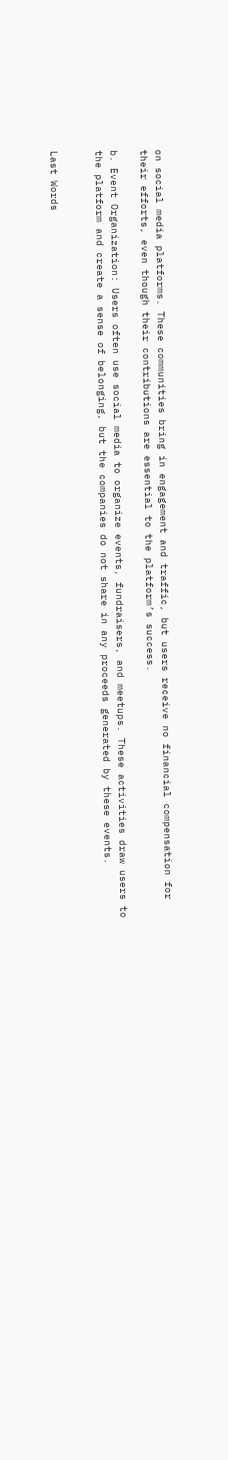on social media platforms. These communities bring in engagement and traffic, but users receive no financial compensation for their efforts, even though their contributions are essential to the platform’s success.

b. Event Organization: Users often use social media to organize events, fundraisers, and meetups. These activities draw users to the platform and create a sense of belonging, but the companies do not share in any proceeds generated by these events.


Last Words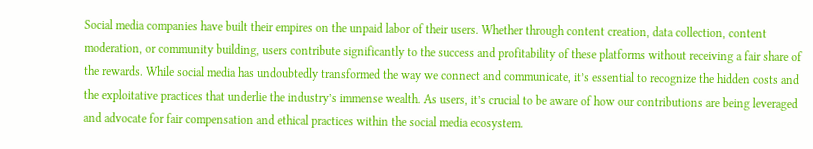Social media companies have built their empires on the unpaid labor of their users. Whether through content creation, data collection, content moderation, or community building, users contribute significantly to the success and profitability of these platforms without receiving a fair share of the rewards. While social media has undoubtedly transformed the way we connect and communicate, it’s essential to recognize the hidden costs and the exploitative practices that underlie the industry’s immense wealth. As users, it’s crucial to be aware of how our contributions are being leveraged and advocate for fair compensation and ethical practices within the social media ecosystem.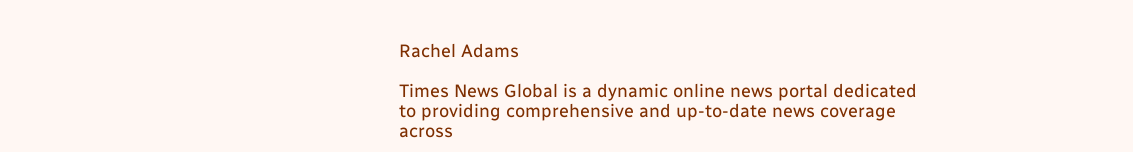Rachel Adams

Times News Global is a dynamic online news portal dedicated to providing comprehensive and up-to-date news coverage across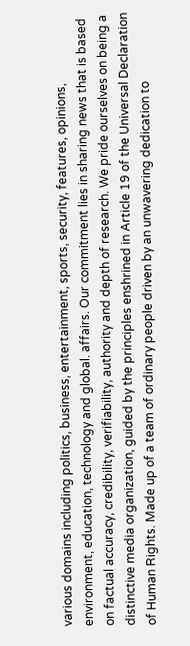various domains including politics, business, entertainment, sports, security, features, opinions, environment, education, technology and global. affairs. Our commitment lies in sharing news that is based on factual accuracy, credibility, verifiability, authority and depth of research. We pride ourselves on being a distinctive media organization, guided by the principles enshrined in Article 19 of the Universal Declaration of Human Rights. Made up of a team of ordinary people driven by an unwavering dedication to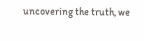uncovering the truth, we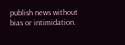publish news without bias or intimidation.